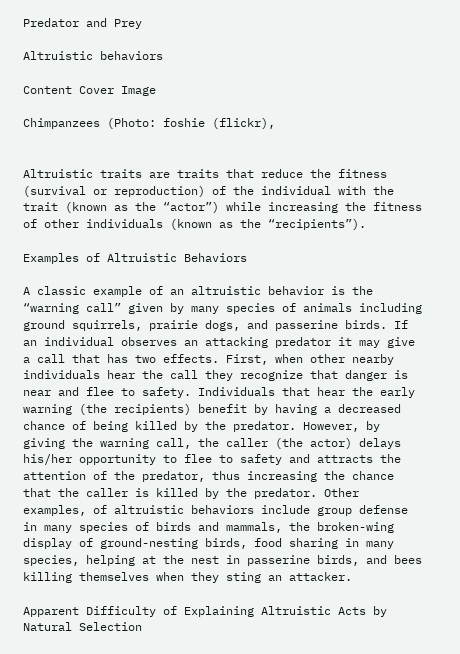Predator and Prey

Altruistic behaviors

Content Cover Image

Chimpanzees (Photo: foshie (flickr),


Altruistic traits are traits that reduce the fitness (survival or reproduction) of the individual with the trait (known as the “actor”) while increasing the fitness of other individuals (known as the “recipients”).

Examples of Altruistic Behaviors

A classic example of an altruistic behavior is the “warning call” given by many species of animals including ground squirrels, prairie dogs, and passerine birds. If an individual observes an attacking predator it may give a call that has two effects. First, when other nearby individuals hear the call they recognize that danger is near and flee to safety. Individuals that hear the early warning (the recipients) benefit by having a decreased chance of being killed by the predator. However, by giving the warning call, the caller (the actor) delays his/her opportunity to flee to safety and attracts the attention of the predator, thus increasing the chance that the caller is killed by the predator. Other examples, of altruistic behaviors include group defense in many species of birds and mammals, the broken-wing display of ground-nesting birds, food sharing in many species, helping at the nest in passerine birds, and bees killing themselves when they sting an attacker.

Apparent Difficulty of Explaining Altruistic Acts by Natural Selection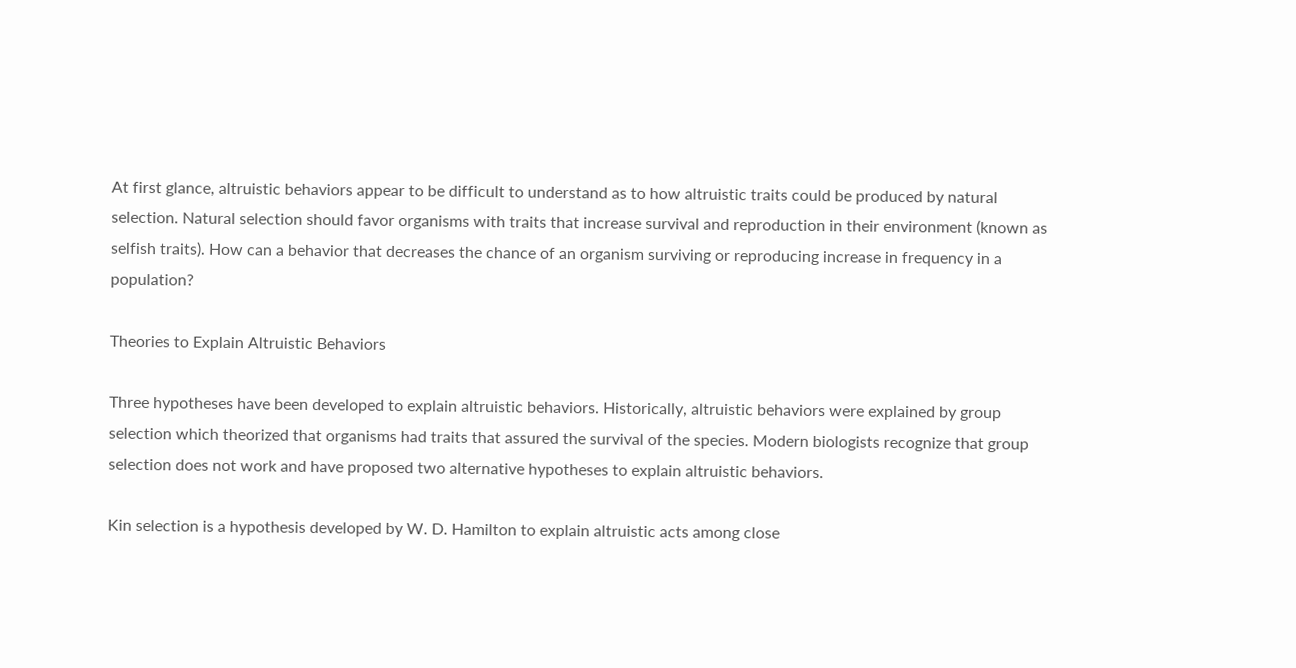At first glance, altruistic behaviors appear to be difficult to understand as to how altruistic traits could be produced by natural selection. Natural selection should favor organisms with traits that increase survival and reproduction in their environment (known as selfish traits). How can a behavior that decreases the chance of an organism surviving or reproducing increase in frequency in a population?

Theories to Explain Altruistic Behaviors

Three hypotheses have been developed to explain altruistic behaviors. Historically, altruistic behaviors were explained by group selection which theorized that organisms had traits that assured the survival of the species. Modern biologists recognize that group selection does not work and have proposed two alternative hypotheses to explain altruistic behaviors.

Kin selection is a hypothesis developed by W. D. Hamilton to explain altruistic acts among close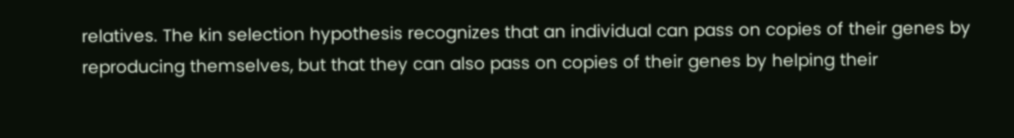relatives. The kin selection hypothesis recognizes that an individual can pass on copies of their genes by reproducing themselves, but that they can also pass on copies of their genes by helping their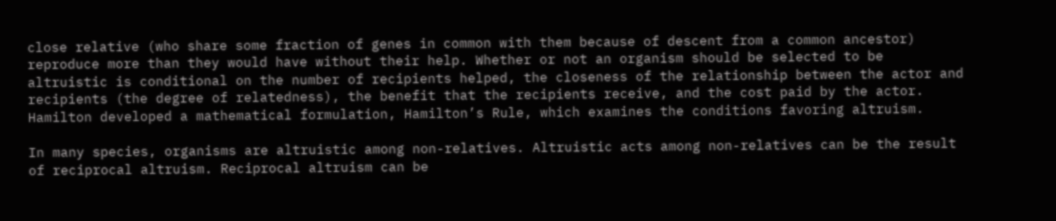close relative (who share some fraction of genes in common with them because of descent from a common ancestor) reproduce more than they would have without their help. Whether or not an organism should be selected to be altruistic is conditional on the number of recipients helped, the closeness of the relationship between the actor and recipients (the degree of relatedness), the benefit that the recipients receive, and the cost paid by the actor. Hamilton developed a mathematical formulation, Hamilton’s Rule, which examines the conditions favoring altruism.

In many species, organisms are altruistic among non-relatives. Altruistic acts among non-relatives can be the result of reciprocal altruism. Reciprocal altruism can be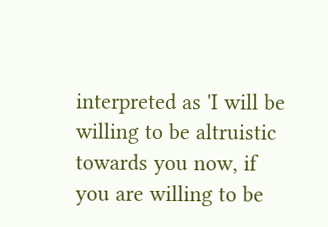interpreted as 'I will be willing to be altruistic towards you now, if you are willing to be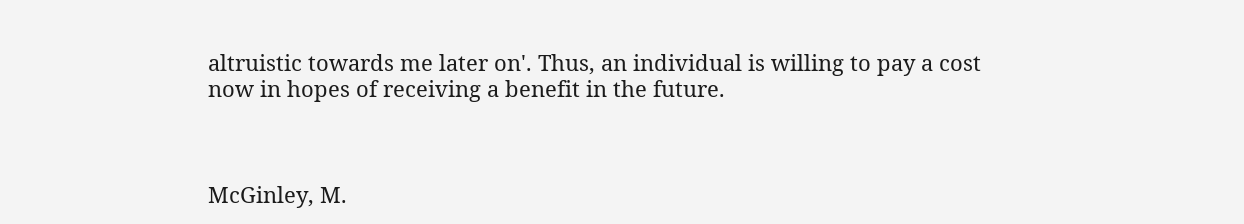altruistic towards me later on'. Thus, an individual is willing to pay a cost now in hopes of receiving a benefit in the future.



McGinley, M.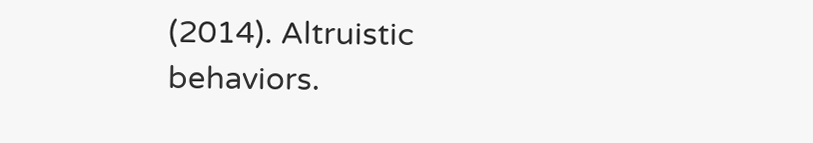(2014). Altruistic behaviors.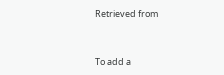Retrieved from


To add a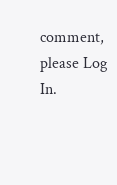comment, please Log In.